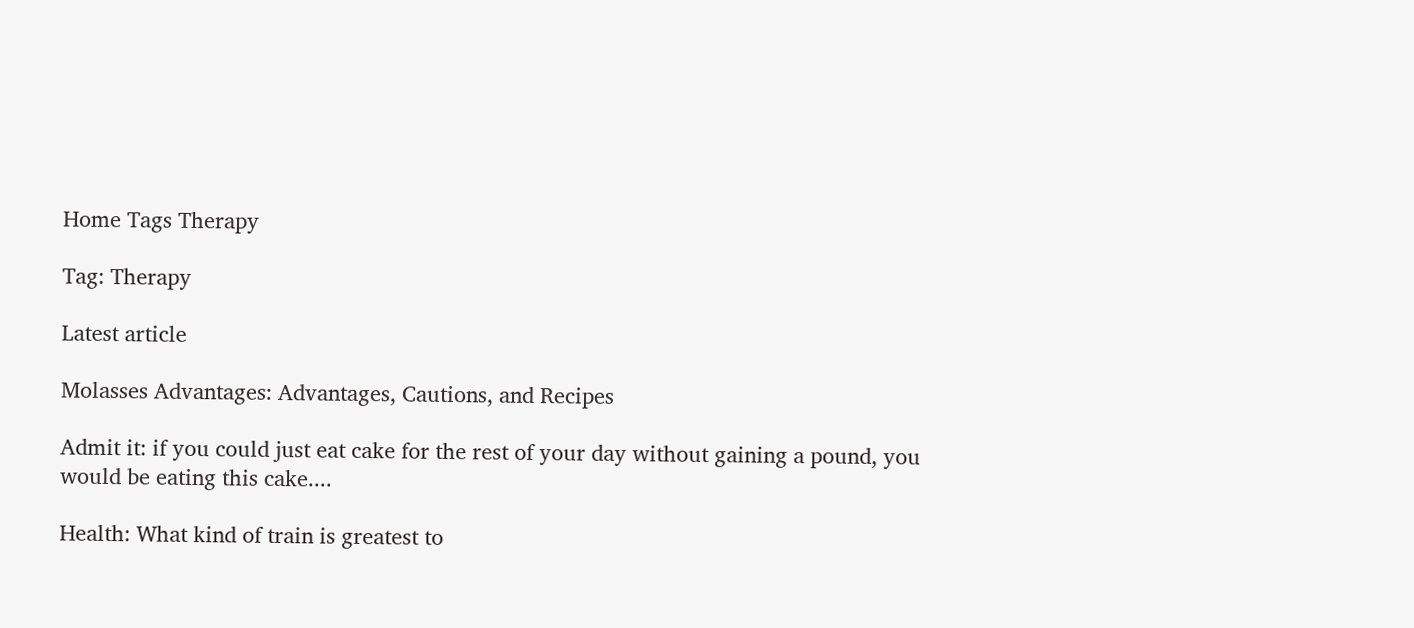Home Tags Therapy

Tag: Therapy

Latest article

Molasses Advantages: Advantages, Cautions, and Recipes

Admit it: if you could just eat cake for the rest of your day without gaining a pound, you would be eating this cake....

Health: What kind of train is greatest to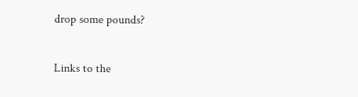drop some pounds?

Links to the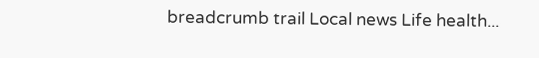breadcrumb trail Local news Life health...